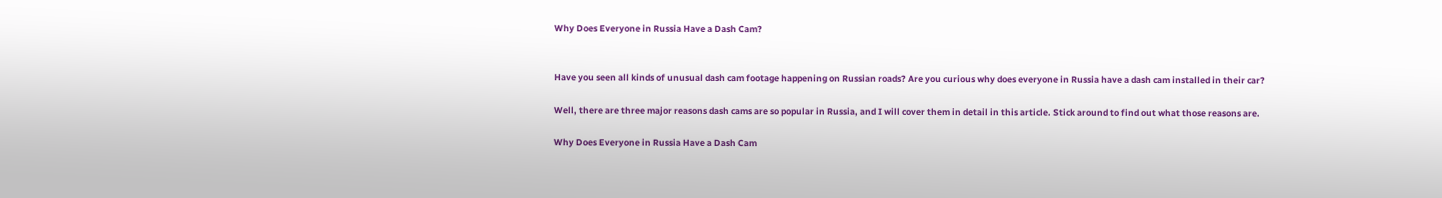Why Does Everyone in Russia Have a Dash Cam?


Have you seen all kinds of unusual dash cam footage happening on Russian roads? Are you curious why does everyone in Russia have a dash cam installed in their car?

Well, there are three major reasons dash cams are so popular in Russia, and I will cover them in detail in this article. Stick around to find out what those reasons are.

Why Does Everyone in Russia Have a Dash Cam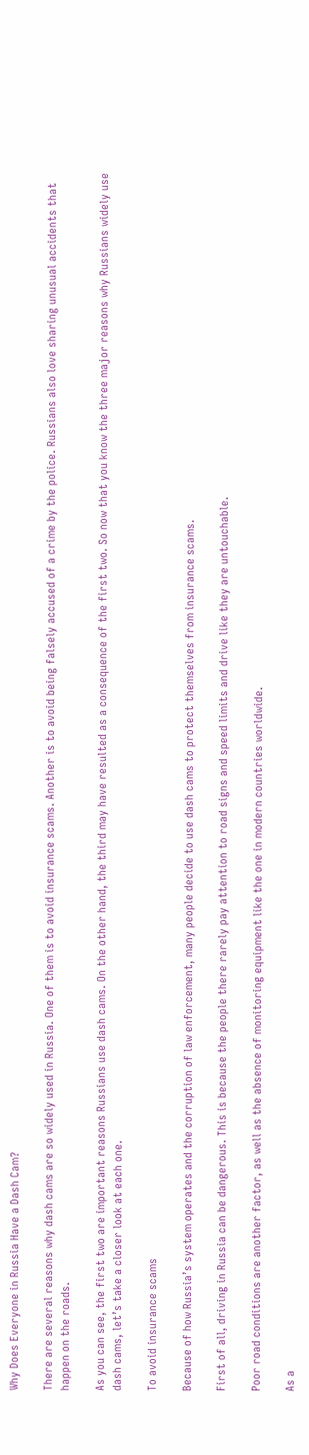Why Does Everyone in Russia Have a Dash Cam?

There are several reasons why dash cams are so widely used in Russia. One of them is to avoid insurance scams. Another is to avoid being falsely accused of a crime by the police. Russians also love sharing unusual accidents that happen on the roads.

As you can see, the first two are important reasons Russians use dash cams. On the other hand, the third may have resulted as a consequence of the first two. So now that you know the three major reasons why Russians widely use dash cams, let’s take a closer look at each one.

To avoid insurance scams

Because of how Russia’s system operates and the corruption of law enforcement, many people decide to use dash cams to protect themselves from insurance scams.

First of all, driving in Russia can be dangerous. This is because the people there rarely pay attention to road signs and speed limits and drive like they are untouchable.

Poor road conditions are another factor, as well as the absence of monitoring equipment like the one in modern countries worldwide.

As a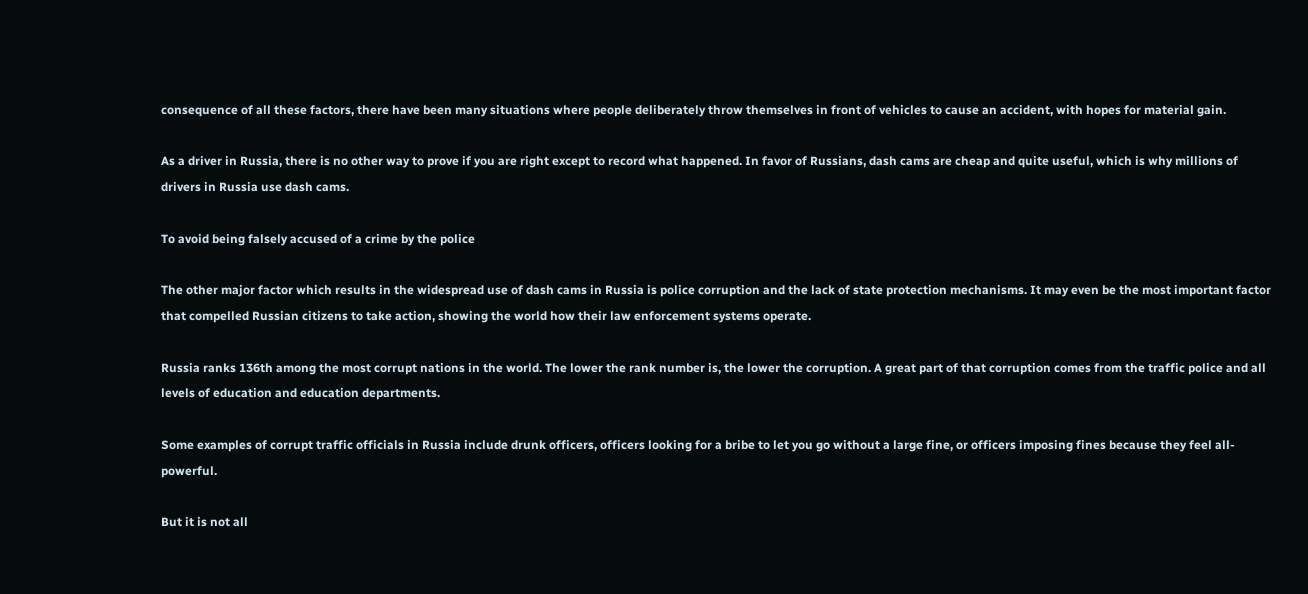consequence of all these factors, there have been many situations where people deliberately throw themselves in front of vehicles to cause an accident, with hopes for material gain.

As a driver in Russia, there is no other way to prove if you are right except to record what happened. In favor of Russians, dash cams are cheap and quite useful, which is why millions of drivers in Russia use dash cams.

To avoid being falsely accused of a crime by the police

The other major factor which results in the widespread use of dash cams in Russia is police corruption and the lack of state protection mechanisms. It may even be the most important factor that compelled Russian citizens to take action, showing the world how their law enforcement systems operate.

Russia ranks 136th among the most corrupt nations in the world. The lower the rank number is, the lower the corruption. A great part of that corruption comes from the traffic police and all levels of education and education departments.

Some examples of corrupt traffic officials in Russia include drunk officers, officers looking for a bribe to let you go without a large fine, or officers imposing fines because they feel all-powerful.

But it is not all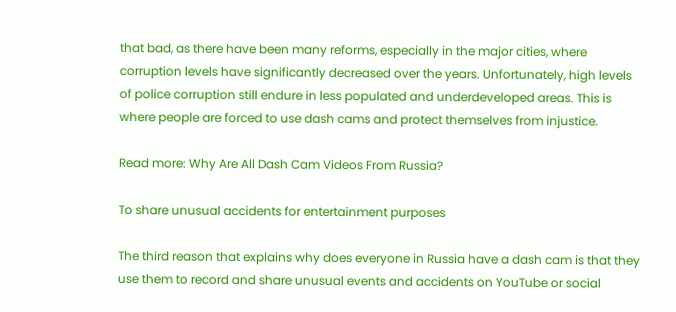that bad, as there have been many reforms, especially in the major cities, where corruption levels have significantly decreased over the years. Unfortunately, high levels of police corruption still endure in less populated and underdeveloped areas. This is where people are forced to use dash cams and protect themselves from injustice.

Read more: Why Are All Dash Cam Videos From Russia?

To share unusual accidents for entertainment purposes

The third reason that explains why does everyone in Russia have a dash cam is that they use them to record and share unusual events and accidents on YouTube or social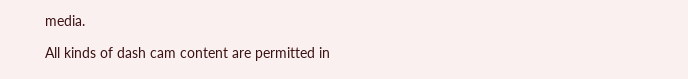media.

All kinds of dash cam content are permitted in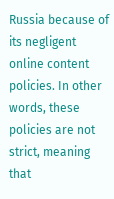Russia because of its negligent online content policies. In other words, these policies are not strict, meaning that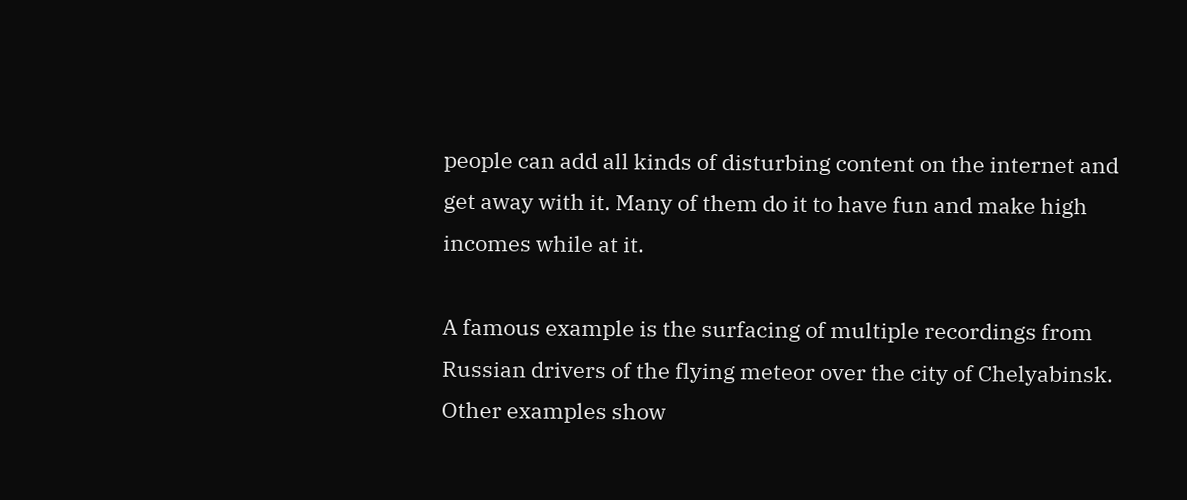people can add all kinds of disturbing content on the internet and get away with it. Many of them do it to have fun and make high incomes while at it.

A famous example is the surfacing of multiple recordings from Russian drivers of the flying meteor over the city of Chelyabinsk. Other examples show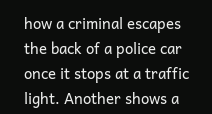how a criminal escapes the back of a police car once it stops at a traffic light. Another shows a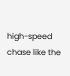high-speed chase like the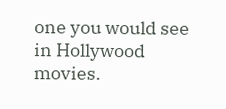one you would see in Hollywood movies.